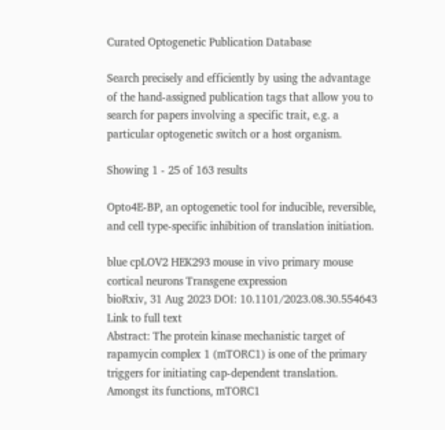Curated Optogenetic Publication Database

Search precisely and efficiently by using the advantage of the hand-assigned publication tags that allow you to search for papers involving a specific trait, e.g. a particular optogenetic switch or a host organism.

Showing 1 - 25 of 163 results

Opto4E-BP, an optogenetic tool for inducible, reversible, and cell type-specific inhibition of translation initiation.

blue cpLOV2 HEK293 mouse in vivo primary mouse cortical neurons Transgene expression
bioRxiv, 31 Aug 2023 DOI: 10.1101/2023.08.30.554643 Link to full text
Abstract: The protein kinase mechanistic target of rapamycin complex 1 (mTORC1) is one of the primary triggers for initiating cap-dependent translation. Amongst its functions, mTORC1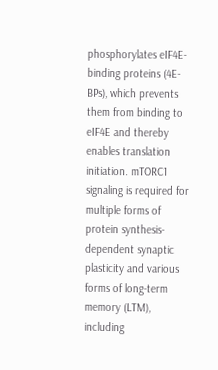phosphorylates eIF4E-binding proteins (4E-BPs), which prevents them from binding to eIF4E and thereby enables translation initiation. mTORC1 signaling is required for multiple forms of protein synthesis- dependent synaptic plasticity and various forms of long-term memory (LTM), including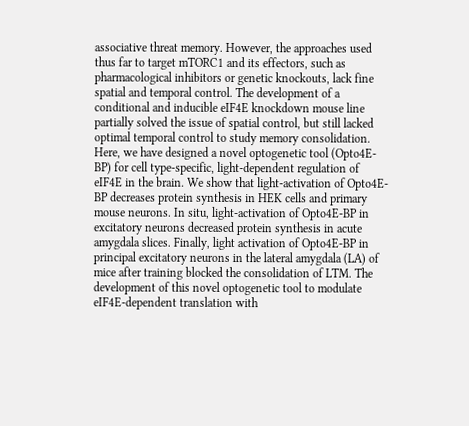associative threat memory. However, the approaches used thus far to target mTORC1 and its effectors, such as pharmacological inhibitors or genetic knockouts, lack fine spatial and temporal control. The development of a conditional and inducible eIF4E knockdown mouse line partially solved the issue of spatial control, but still lacked optimal temporal control to study memory consolidation. Here, we have designed a novel optogenetic tool (Opto4E-BP) for cell type-specific, light-dependent regulation of eIF4E in the brain. We show that light-activation of Opto4E-BP decreases protein synthesis in HEK cells and primary mouse neurons. In situ, light-activation of Opto4E-BP in excitatory neurons decreased protein synthesis in acute amygdala slices. Finally, light activation of Opto4E-BP in principal excitatory neurons in the lateral amygdala (LA) of mice after training blocked the consolidation of LTM. The development of this novel optogenetic tool to modulate eIF4E-dependent translation with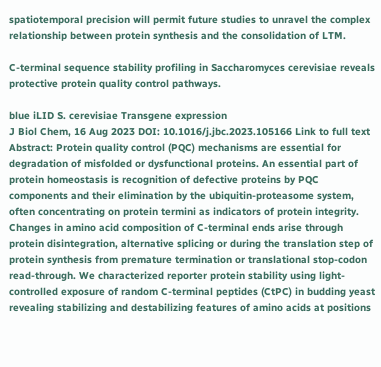spatiotemporal precision will permit future studies to unravel the complex relationship between protein synthesis and the consolidation of LTM.

C-terminal sequence stability profiling in Saccharomyces cerevisiae reveals protective protein quality control pathways.

blue iLID S. cerevisiae Transgene expression
J Biol Chem, 16 Aug 2023 DOI: 10.1016/j.jbc.2023.105166 Link to full text
Abstract: Protein quality control (PQC) mechanisms are essential for degradation of misfolded or dysfunctional proteins. An essential part of protein homeostasis is recognition of defective proteins by PQC components and their elimination by the ubiquitin-proteasome system, often concentrating on protein termini as indicators of protein integrity. Changes in amino acid composition of C-terminal ends arise through protein disintegration, alternative splicing or during the translation step of protein synthesis from premature termination or translational stop-codon read-through. We characterized reporter protein stability using light-controlled exposure of random C-terminal peptides (CtPC) in budding yeast revealing stabilizing and destabilizing features of amino acids at positions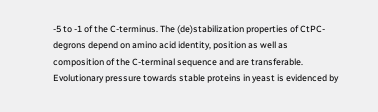-5 to -1 of the C-terminus. The (de)stabilization properties of CtPC-degrons depend on amino acid identity, position as well as composition of the C-terminal sequence and are transferable. Evolutionary pressure towards stable proteins in yeast is evidenced by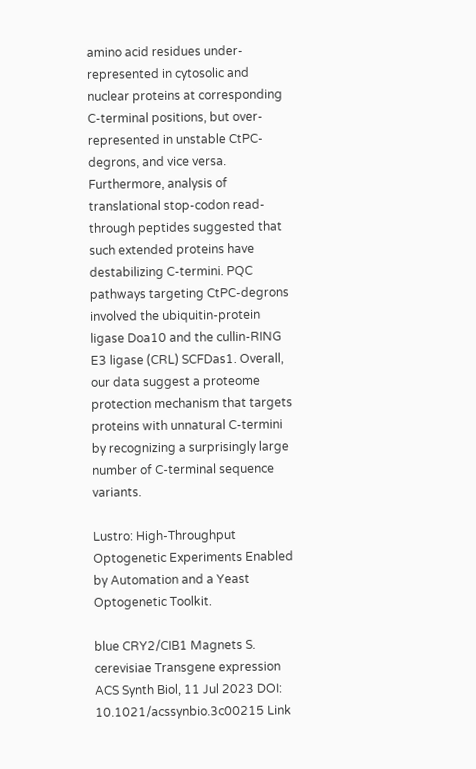amino acid residues under-represented in cytosolic and nuclear proteins at corresponding C-terminal positions, but over-represented in unstable CtPC-degrons, and vice versa. Furthermore, analysis of translational stop-codon read-through peptides suggested that such extended proteins have destabilizing C-termini. PQC pathways targeting CtPC-degrons involved the ubiquitin-protein ligase Doa10 and the cullin-RING E3 ligase (CRL) SCFDas1. Overall, our data suggest a proteome protection mechanism that targets proteins with unnatural C-termini by recognizing a surprisingly large number of C-terminal sequence variants.

Lustro: High-Throughput Optogenetic Experiments Enabled by Automation and a Yeast Optogenetic Toolkit.

blue CRY2/CIB1 Magnets S. cerevisiae Transgene expression
ACS Synth Biol, 11 Jul 2023 DOI: 10.1021/acssynbio.3c00215 Link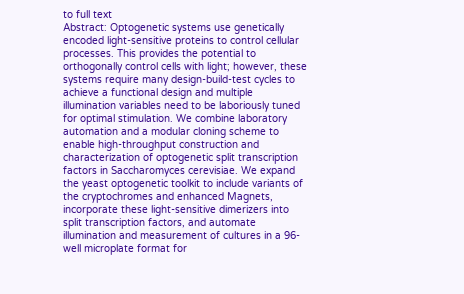to full text
Abstract: Optogenetic systems use genetically encoded light-sensitive proteins to control cellular processes. This provides the potential to orthogonally control cells with light; however, these systems require many design-build-test cycles to achieve a functional design and multiple illumination variables need to be laboriously tuned for optimal stimulation. We combine laboratory automation and a modular cloning scheme to enable high-throughput construction and characterization of optogenetic split transcription factors in Saccharomyces cerevisiae. We expand the yeast optogenetic toolkit to include variants of the cryptochromes and enhanced Magnets, incorporate these light-sensitive dimerizers into split transcription factors, and automate illumination and measurement of cultures in a 96-well microplate format for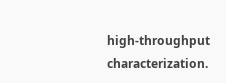high-throughput characterization.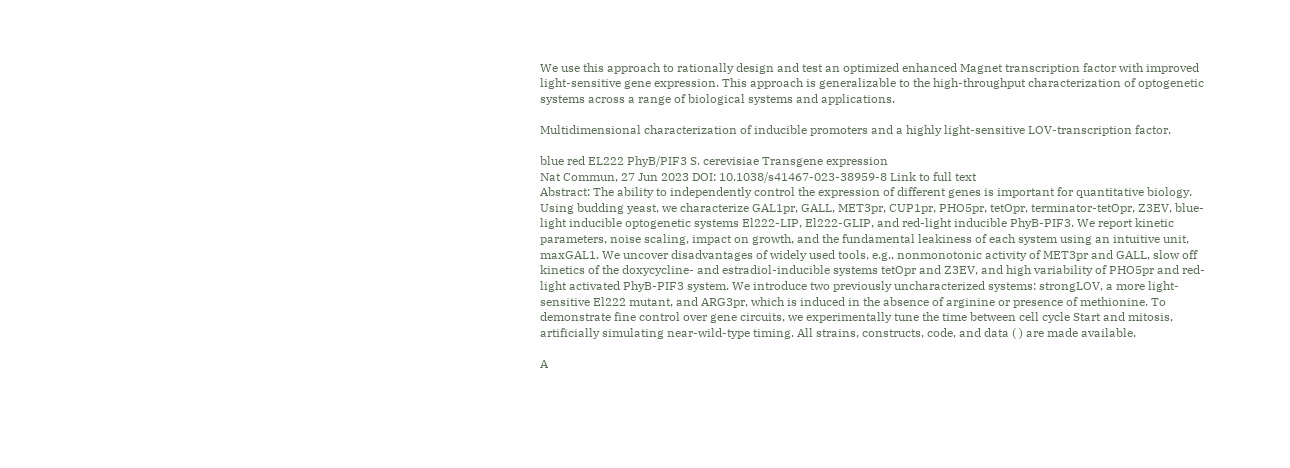We use this approach to rationally design and test an optimized enhanced Magnet transcription factor with improved light-sensitive gene expression. This approach is generalizable to the high-throughput characterization of optogenetic systems across a range of biological systems and applications.

Multidimensional characterization of inducible promoters and a highly light-sensitive LOV-transcription factor.

blue red EL222 PhyB/PIF3 S. cerevisiae Transgene expression
Nat Commun, 27 Jun 2023 DOI: 10.1038/s41467-023-38959-8 Link to full text
Abstract: The ability to independently control the expression of different genes is important for quantitative biology. Using budding yeast, we characterize GAL1pr, GALL, MET3pr, CUP1pr, PHO5pr, tetOpr, terminator-tetOpr, Z3EV, blue-light inducible optogenetic systems El222-LIP, El222-GLIP, and red-light inducible PhyB-PIF3. We report kinetic parameters, noise scaling, impact on growth, and the fundamental leakiness of each system using an intuitive unit, maxGAL1. We uncover disadvantages of widely used tools, e.g., nonmonotonic activity of MET3pr and GALL, slow off kinetics of the doxycycline- and estradiol-inducible systems tetOpr and Z3EV, and high variability of PHO5pr and red-light activated PhyB-PIF3 system. We introduce two previously uncharacterized systems: strongLOV, a more light-sensitive El222 mutant, and ARG3pr, which is induced in the absence of arginine or presence of methionine. To demonstrate fine control over gene circuits, we experimentally tune the time between cell cycle Start and mitosis, artificially simulating near-wild-type timing. All strains, constructs, code, and data ( ) are made available.

A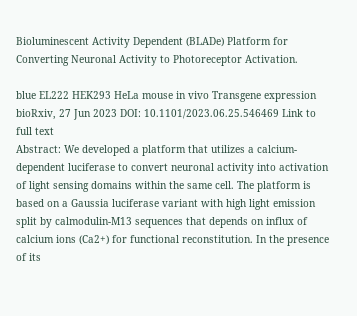Bioluminescent Activity Dependent (BLADe) Platform for Converting Neuronal Activity to Photoreceptor Activation.

blue EL222 HEK293 HeLa mouse in vivo Transgene expression
bioRxiv, 27 Jun 2023 DOI: 10.1101/2023.06.25.546469 Link to full text
Abstract: We developed a platform that utilizes a calcium-dependent luciferase to convert neuronal activity into activation of light sensing domains within the same cell. The platform is based on a Gaussia luciferase variant with high light emission split by calmodulin-M13 sequences that depends on influx of calcium ions (Ca2+) for functional reconstitution. In the presence of its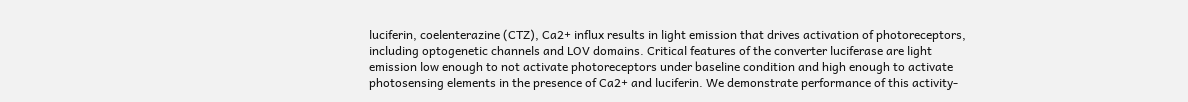luciferin, coelenterazine (CTZ), Ca2+ influx results in light emission that drives activation of photoreceptors, including optogenetic channels and LOV domains. Critical features of the converter luciferase are light emission low enough to not activate photoreceptors under baseline condition and high enough to activate photosensing elements in the presence of Ca2+ and luciferin. We demonstrate performance of this activity-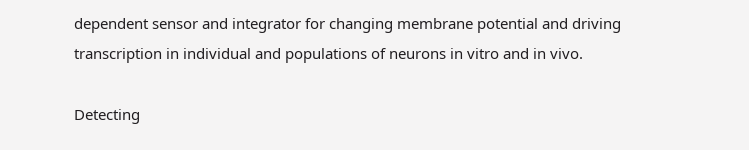dependent sensor and integrator for changing membrane potential and driving transcription in individual and populations of neurons in vitro and in vivo.

Detecting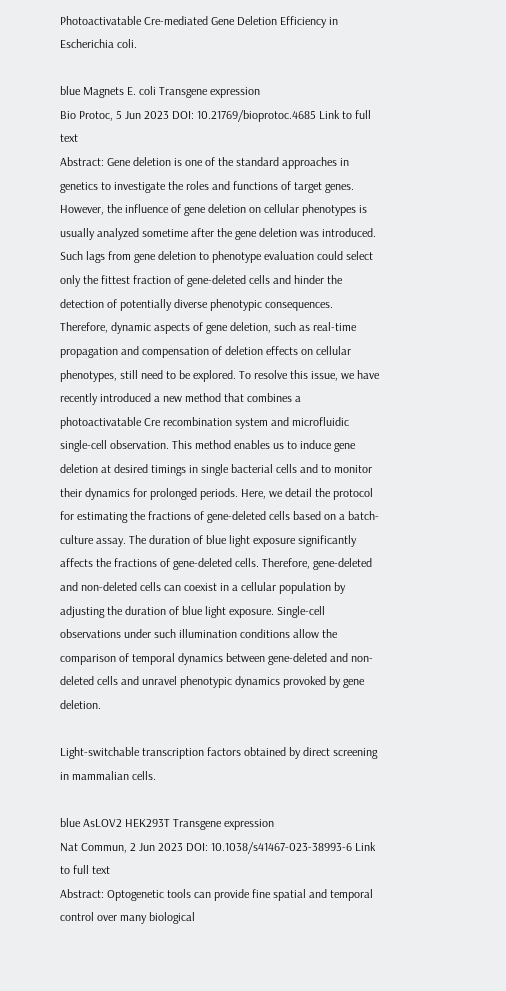Photoactivatable Cre-mediated Gene Deletion Efficiency in Escherichia coli.

blue Magnets E. coli Transgene expression
Bio Protoc, 5 Jun 2023 DOI: 10.21769/bioprotoc.4685 Link to full text
Abstract: Gene deletion is one of the standard approaches in genetics to investigate the roles and functions of target genes. However, the influence of gene deletion on cellular phenotypes is usually analyzed sometime after the gene deletion was introduced. Such lags from gene deletion to phenotype evaluation could select only the fittest fraction of gene-deleted cells and hinder the detection of potentially diverse phenotypic consequences. Therefore, dynamic aspects of gene deletion, such as real-time propagation and compensation of deletion effects on cellular phenotypes, still need to be explored. To resolve this issue, we have recently introduced a new method that combines a photoactivatable Cre recombination system and microfluidic single-cell observation. This method enables us to induce gene deletion at desired timings in single bacterial cells and to monitor their dynamics for prolonged periods. Here, we detail the protocol for estimating the fractions of gene-deleted cells based on a batch-culture assay. The duration of blue light exposure significantly affects the fractions of gene-deleted cells. Therefore, gene-deleted and non-deleted cells can coexist in a cellular population by adjusting the duration of blue light exposure. Single-cell observations under such illumination conditions allow the comparison of temporal dynamics between gene-deleted and non-deleted cells and unravel phenotypic dynamics provoked by gene deletion.

Light-switchable transcription factors obtained by direct screening in mammalian cells.

blue AsLOV2 HEK293T Transgene expression
Nat Commun, 2 Jun 2023 DOI: 10.1038/s41467-023-38993-6 Link to full text
Abstract: Optogenetic tools can provide fine spatial and temporal control over many biological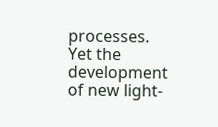processes. Yet the development of new light-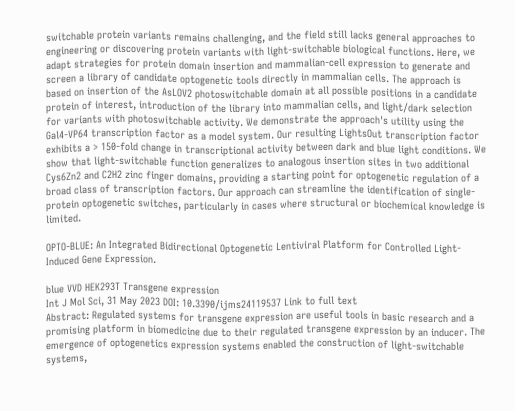switchable protein variants remains challenging, and the field still lacks general approaches to engineering or discovering protein variants with light-switchable biological functions. Here, we adapt strategies for protein domain insertion and mammalian-cell expression to generate and screen a library of candidate optogenetic tools directly in mammalian cells. The approach is based on insertion of the AsLOV2 photoswitchable domain at all possible positions in a candidate protein of interest, introduction of the library into mammalian cells, and light/dark selection for variants with photoswitchable activity. We demonstrate the approach's utility using the Gal4-VP64 transcription factor as a model system. Our resulting LightsOut transcription factor exhibits a > 150-fold change in transcriptional activity between dark and blue light conditions. We show that light-switchable function generalizes to analogous insertion sites in two additional Cys6Zn2 and C2H2 zinc finger domains, providing a starting point for optogenetic regulation of a broad class of transcription factors. Our approach can streamline the identification of single-protein optogenetic switches, particularly in cases where structural or biochemical knowledge is limited.

OPTO-BLUE: An Integrated Bidirectional Optogenetic Lentiviral Platform for Controlled Light-Induced Gene Expression.

blue VVD HEK293T Transgene expression
Int J Mol Sci, 31 May 2023 DOI: 10.3390/ijms24119537 Link to full text
Abstract: Regulated systems for transgene expression are useful tools in basic research and a promising platform in biomedicine due to their regulated transgene expression by an inducer. The emergence of optogenetics expression systems enabled the construction of light-switchable systems,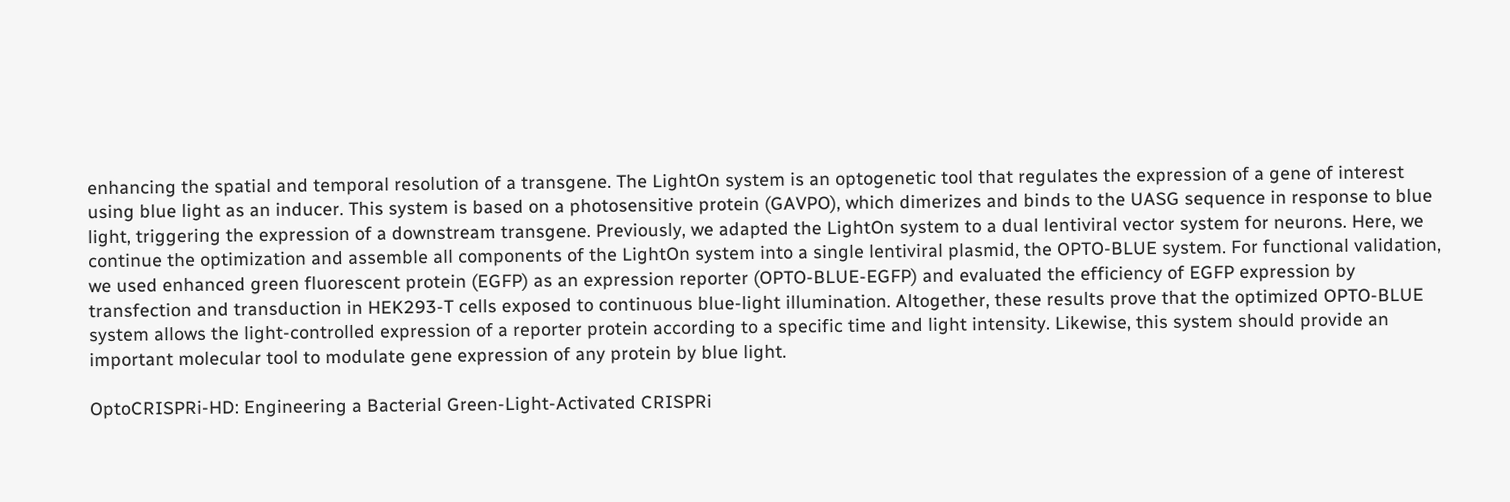enhancing the spatial and temporal resolution of a transgene. The LightOn system is an optogenetic tool that regulates the expression of a gene of interest using blue light as an inducer. This system is based on a photosensitive protein (GAVPO), which dimerizes and binds to the UASG sequence in response to blue light, triggering the expression of a downstream transgene. Previously, we adapted the LightOn system to a dual lentiviral vector system for neurons. Here, we continue the optimization and assemble all components of the LightOn system into a single lentiviral plasmid, the OPTO-BLUE system. For functional validation, we used enhanced green fluorescent protein (EGFP) as an expression reporter (OPTO-BLUE-EGFP) and evaluated the efficiency of EGFP expression by transfection and transduction in HEK293-T cells exposed to continuous blue-light illumination. Altogether, these results prove that the optimized OPTO-BLUE system allows the light-controlled expression of a reporter protein according to a specific time and light intensity. Likewise, this system should provide an important molecular tool to modulate gene expression of any protein by blue light.

OptoCRISPRi-HD: Engineering a Bacterial Green-Light-Activated CRISPRi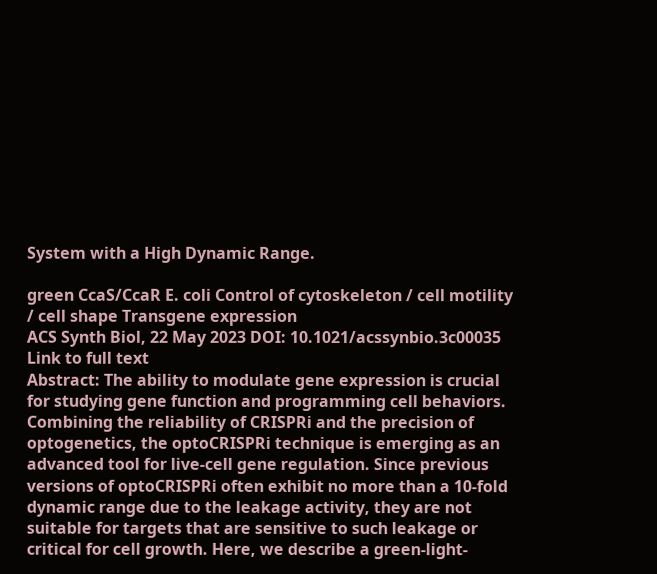System with a High Dynamic Range.

green CcaS/CcaR E. coli Control of cytoskeleton / cell motility / cell shape Transgene expression
ACS Synth Biol, 22 May 2023 DOI: 10.1021/acssynbio.3c00035 Link to full text
Abstract: The ability to modulate gene expression is crucial for studying gene function and programming cell behaviors. Combining the reliability of CRISPRi and the precision of optogenetics, the optoCRISPRi technique is emerging as an advanced tool for live-cell gene regulation. Since previous versions of optoCRISPRi often exhibit no more than a 10-fold dynamic range due to the leakage activity, they are not suitable for targets that are sensitive to such leakage or critical for cell growth. Here, we describe a green-light-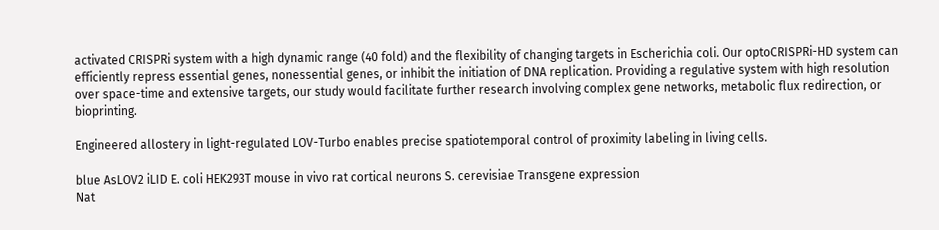activated CRISPRi system with a high dynamic range (40 fold) and the flexibility of changing targets in Escherichia coli. Our optoCRISPRi-HD system can efficiently repress essential genes, nonessential genes, or inhibit the initiation of DNA replication. Providing a regulative system with high resolution over space-time and extensive targets, our study would facilitate further research involving complex gene networks, metabolic flux redirection, or bioprinting.

Engineered allostery in light-regulated LOV-Turbo enables precise spatiotemporal control of proximity labeling in living cells.

blue AsLOV2 iLID E. coli HEK293T mouse in vivo rat cortical neurons S. cerevisiae Transgene expression
Nat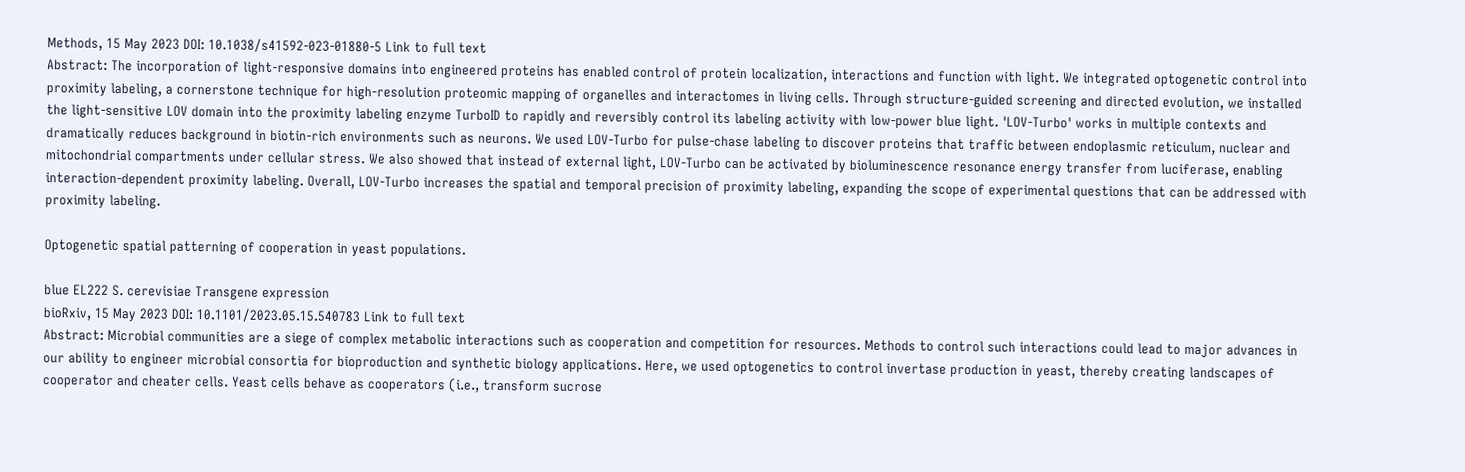Methods, 15 May 2023 DOI: 10.1038/s41592-023-01880-5 Link to full text
Abstract: The incorporation of light-responsive domains into engineered proteins has enabled control of protein localization, interactions and function with light. We integrated optogenetic control into proximity labeling, a cornerstone technique for high-resolution proteomic mapping of organelles and interactomes in living cells. Through structure-guided screening and directed evolution, we installed the light-sensitive LOV domain into the proximity labeling enzyme TurboID to rapidly and reversibly control its labeling activity with low-power blue light. 'LOV-Turbo' works in multiple contexts and dramatically reduces background in biotin-rich environments such as neurons. We used LOV-Turbo for pulse-chase labeling to discover proteins that traffic between endoplasmic reticulum, nuclear and mitochondrial compartments under cellular stress. We also showed that instead of external light, LOV-Turbo can be activated by bioluminescence resonance energy transfer from luciferase, enabling interaction-dependent proximity labeling. Overall, LOV-Turbo increases the spatial and temporal precision of proximity labeling, expanding the scope of experimental questions that can be addressed with proximity labeling.

Optogenetic spatial patterning of cooperation in yeast populations.

blue EL222 S. cerevisiae Transgene expression
bioRxiv, 15 May 2023 DOI: 10.1101/2023.05.15.540783 Link to full text
Abstract: Microbial communities are a siege of complex metabolic interactions such as cooperation and competition for resources. Methods to control such interactions could lead to major advances in our ability to engineer microbial consortia for bioproduction and synthetic biology applications. Here, we used optogenetics to control invertase production in yeast, thereby creating landscapes of cooperator and cheater cells. Yeast cells behave as cooperators (i.e., transform sucrose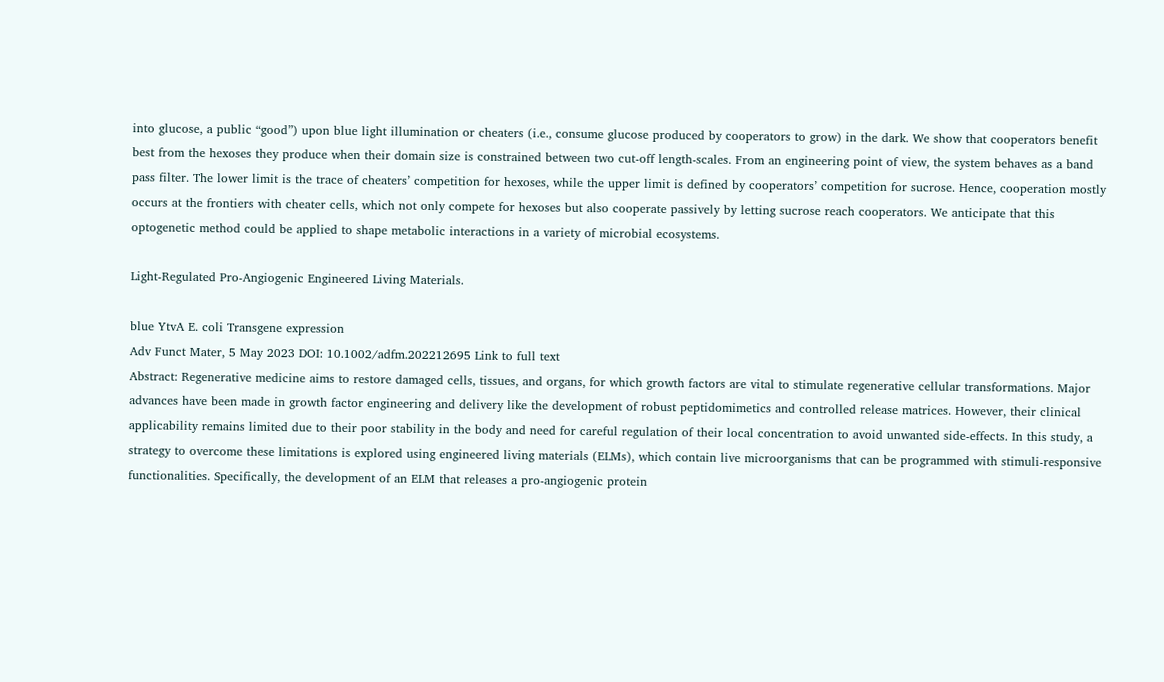into glucose, a public “good”) upon blue light illumination or cheaters (i.e., consume glucose produced by cooperators to grow) in the dark. We show that cooperators benefit best from the hexoses they produce when their domain size is constrained between two cut-off length-scales. From an engineering point of view, the system behaves as a band pass filter. The lower limit is the trace of cheaters’ competition for hexoses, while the upper limit is defined by cooperators’ competition for sucrose. Hence, cooperation mostly occurs at the frontiers with cheater cells, which not only compete for hexoses but also cooperate passively by letting sucrose reach cooperators. We anticipate that this optogenetic method could be applied to shape metabolic interactions in a variety of microbial ecosystems.

Light-Regulated Pro-Angiogenic Engineered Living Materials.

blue YtvA E. coli Transgene expression
Adv Funct Mater, 5 May 2023 DOI: 10.1002/adfm.202212695 Link to full text
Abstract: Regenerative medicine aims to restore damaged cells, tissues, and organs, for which growth factors are vital to stimulate regenerative cellular transformations. Major advances have been made in growth factor engineering and delivery like the development of robust peptidomimetics and controlled release matrices. However, their clinical applicability remains limited due to their poor stability in the body and need for careful regulation of their local concentration to avoid unwanted side-effects. In this study, a strategy to overcome these limitations is explored using engineered living materials (ELMs), which contain live microorganisms that can be programmed with stimuli-responsive functionalities. Specifically, the development of an ELM that releases a pro-angiogenic protein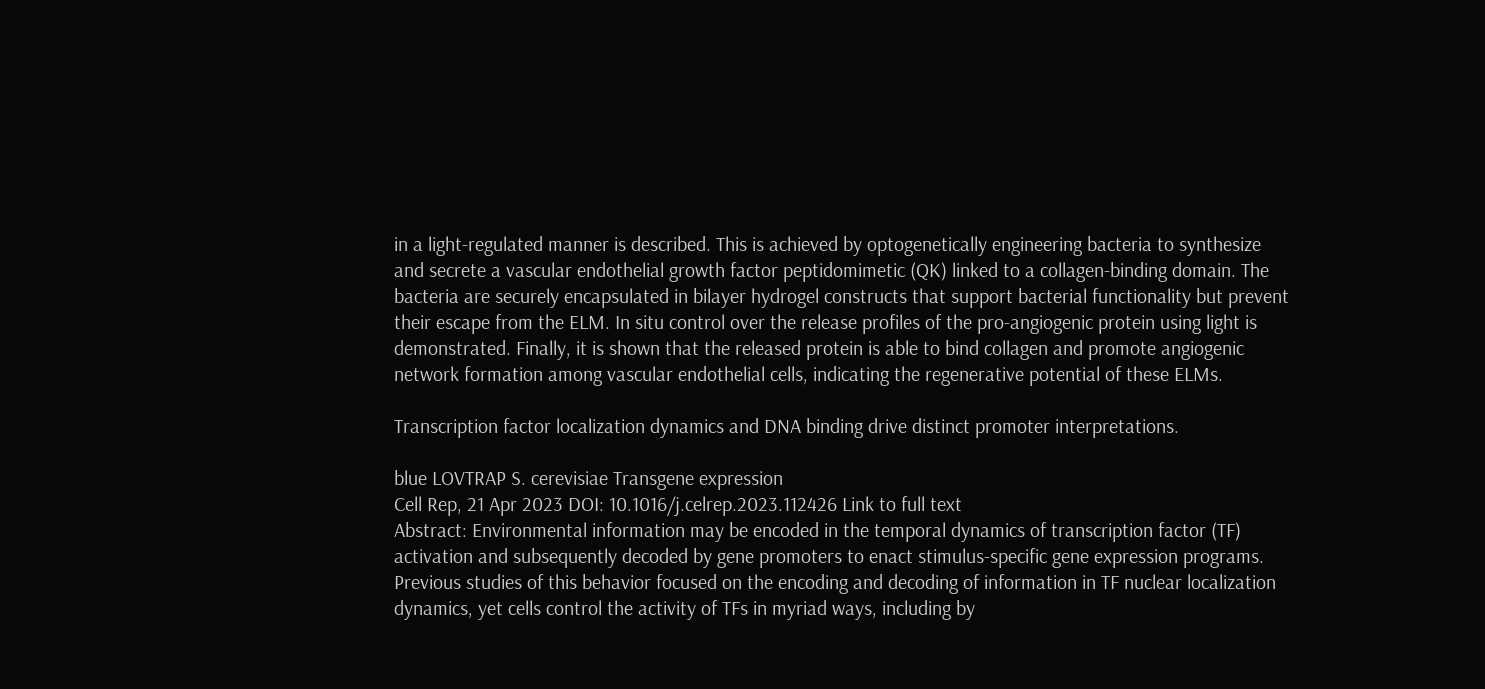in a light-regulated manner is described. This is achieved by optogenetically engineering bacteria to synthesize and secrete a vascular endothelial growth factor peptidomimetic (QK) linked to a collagen-binding domain. The bacteria are securely encapsulated in bilayer hydrogel constructs that support bacterial functionality but prevent their escape from the ELM. In situ control over the release profiles of the pro-angiogenic protein using light is demonstrated. Finally, it is shown that the released protein is able to bind collagen and promote angiogenic network formation among vascular endothelial cells, indicating the regenerative potential of these ELMs.

Transcription factor localization dynamics and DNA binding drive distinct promoter interpretations.

blue LOVTRAP S. cerevisiae Transgene expression
Cell Rep, 21 Apr 2023 DOI: 10.1016/j.celrep.2023.112426 Link to full text
Abstract: Environmental information may be encoded in the temporal dynamics of transcription factor (TF) activation and subsequently decoded by gene promoters to enact stimulus-specific gene expression programs. Previous studies of this behavior focused on the encoding and decoding of information in TF nuclear localization dynamics, yet cells control the activity of TFs in myriad ways, including by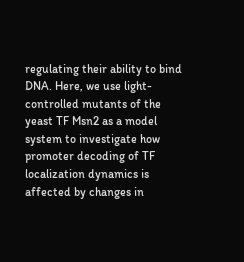regulating their ability to bind DNA. Here, we use light-controlled mutants of the yeast TF Msn2 as a model system to investigate how promoter decoding of TF localization dynamics is affected by changes in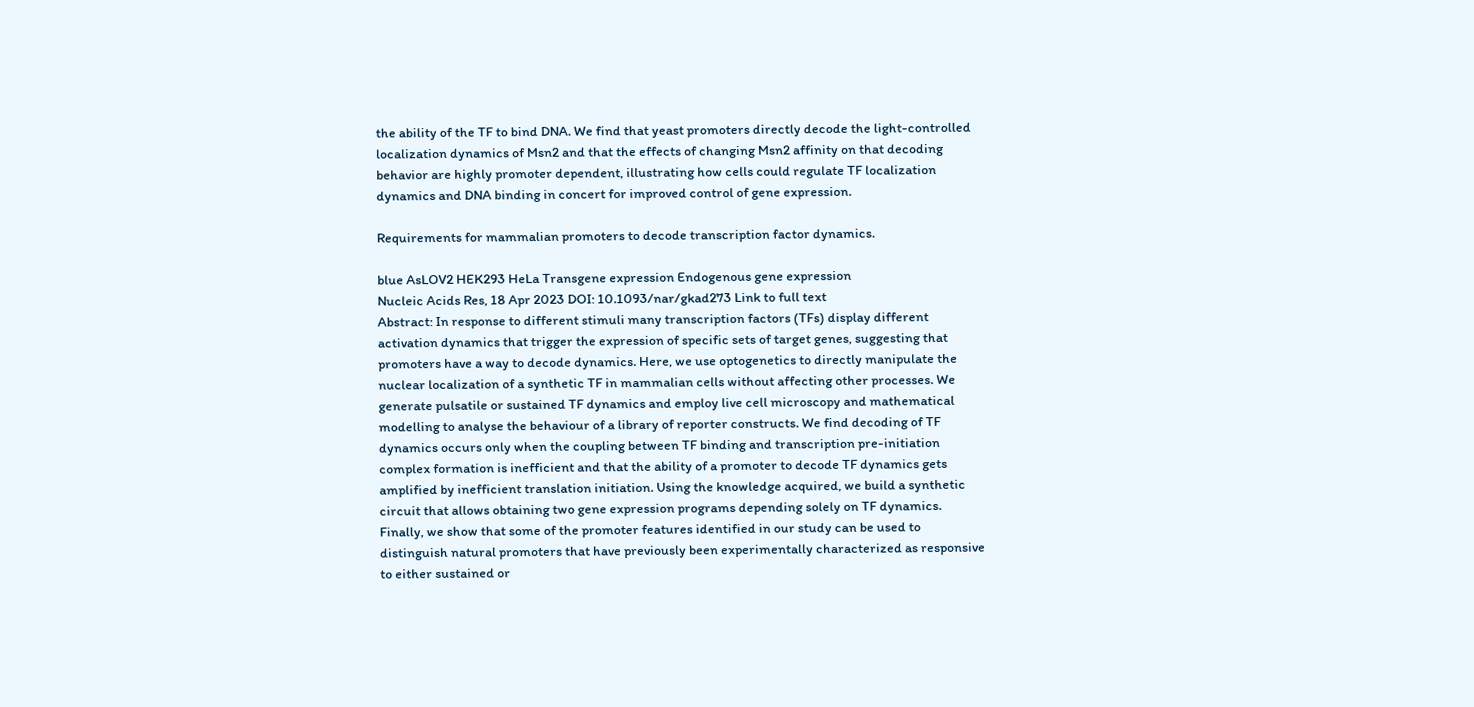the ability of the TF to bind DNA. We find that yeast promoters directly decode the light-controlled localization dynamics of Msn2 and that the effects of changing Msn2 affinity on that decoding behavior are highly promoter dependent, illustrating how cells could regulate TF localization dynamics and DNA binding in concert for improved control of gene expression.

Requirements for mammalian promoters to decode transcription factor dynamics.

blue AsLOV2 HEK293 HeLa Transgene expression Endogenous gene expression
Nucleic Acids Res, 18 Apr 2023 DOI: 10.1093/nar/gkad273 Link to full text
Abstract: In response to different stimuli many transcription factors (TFs) display different activation dynamics that trigger the expression of specific sets of target genes, suggesting that promoters have a way to decode dynamics. Here, we use optogenetics to directly manipulate the nuclear localization of a synthetic TF in mammalian cells without affecting other processes. We generate pulsatile or sustained TF dynamics and employ live cell microscopy and mathematical modelling to analyse the behaviour of a library of reporter constructs. We find decoding of TF dynamics occurs only when the coupling between TF binding and transcription pre-initiation complex formation is inefficient and that the ability of a promoter to decode TF dynamics gets amplified by inefficient translation initiation. Using the knowledge acquired, we build a synthetic circuit that allows obtaining two gene expression programs depending solely on TF dynamics. Finally, we show that some of the promoter features identified in our study can be used to distinguish natural promoters that have previously been experimentally characterized as responsive to either sustained or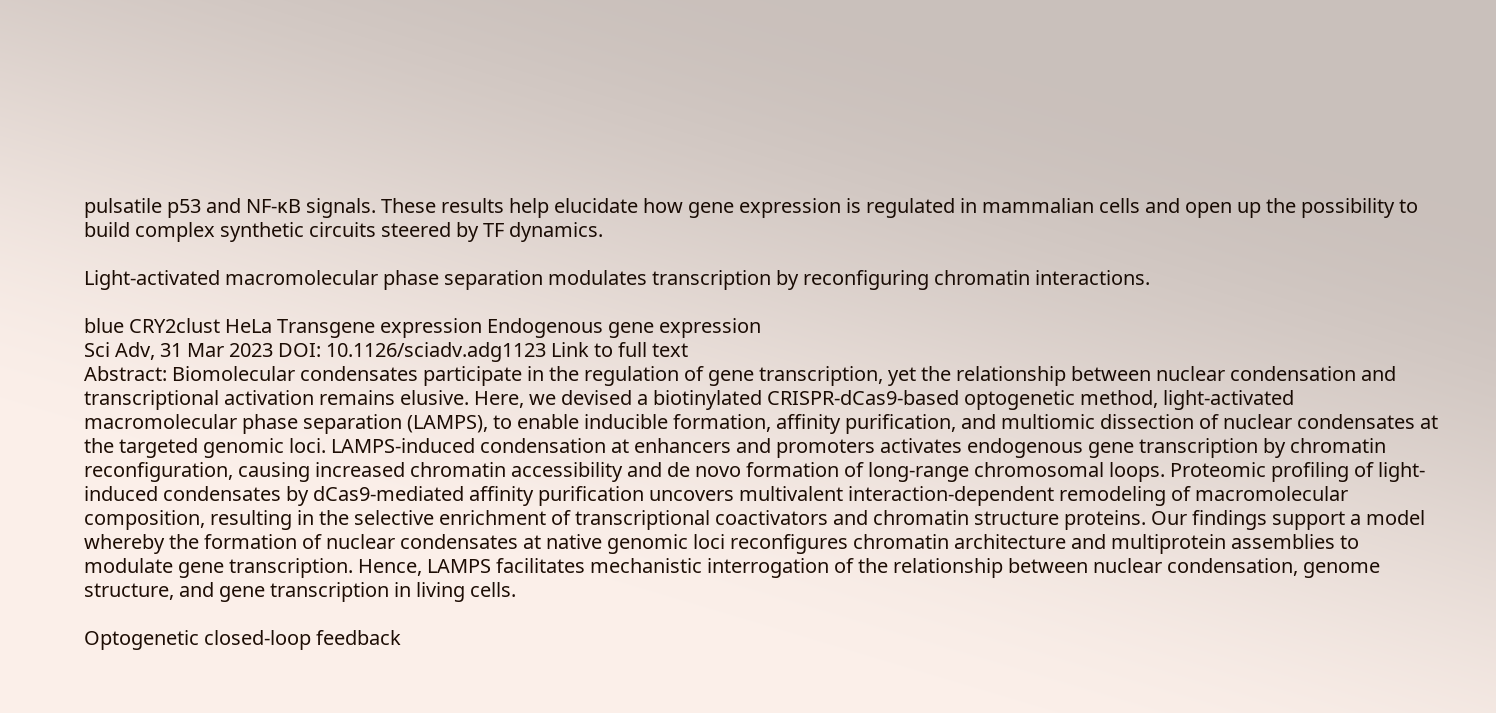pulsatile p53 and NF-κB signals. These results help elucidate how gene expression is regulated in mammalian cells and open up the possibility to build complex synthetic circuits steered by TF dynamics.

Light-activated macromolecular phase separation modulates transcription by reconfiguring chromatin interactions.

blue CRY2clust HeLa Transgene expression Endogenous gene expression
Sci Adv, 31 Mar 2023 DOI: 10.1126/sciadv.adg1123 Link to full text
Abstract: Biomolecular condensates participate in the regulation of gene transcription, yet the relationship between nuclear condensation and transcriptional activation remains elusive. Here, we devised a biotinylated CRISPR-dCas9-based optogenetic method, light-activated macromolecular phase separation (LAMPS), to enable inducible formation, affinity purification, and multiomic dissection of nuclear condensates at the targeted genomic loci. LAMPS-induced condensation at enhancers and promoters activates endogenous gene transcription by chromatin reconfiguration, causing increased chromatin accessibility and de novo formation of long-range chromosomal loops. Proteomic profiling of light-induced condensates by dCas9-mediated affinity purification uncovers multivalent interaction-dependent remodeling of macromolecular composition, resulting in the selective enrichment of transcriptional coactivators and chromatin structure proteins. Our findings support a model whereby the formation of nuclear condensates at native genomic loci reconfigures chromatin architecture and multiprotein assemblies to modulate gene transcription. Hence, LAMPS facilitates mechanistic interrogation of the relationship between nuclear condensation, genome structure, and gene transcription in living cells.

Optogenetic closed-loop feedback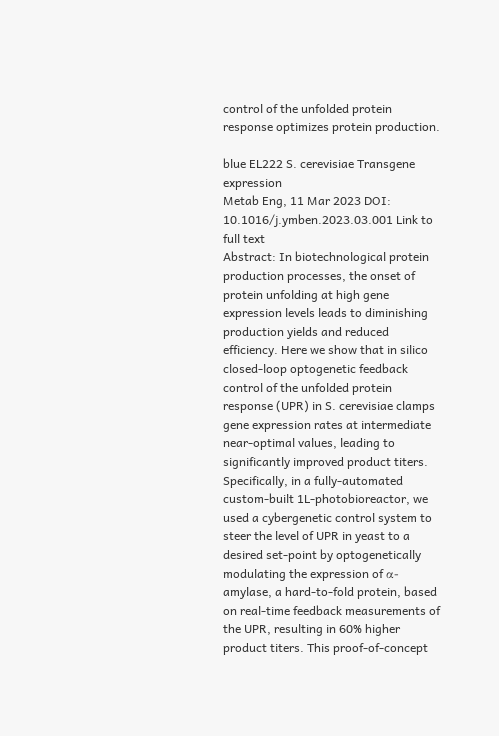control of the unfolded protein response optimizes protein production.

blue EL222 S. cerevisiae Transgene expression
Metab Eng, 11 Mar 2023 DOI: 10.1016/j.ymben.2023.03.001 Link to full text
Abstract: In biotechnological protein production processes, the onset of protein unfolding at high gene expression levels leads to diminishing production yields and reduced efficiency. Here we show that in silico closed-loop optogenetic feedback control of the unfolded protein response (UPR) in S. cerevisiae clamps gene expression rates at intermediate near-optimal values, leading to significantly improved product titers. Specifically, in a fully-automated custom-built 1L-photobioreactor, we used a cybergenetic control system to steer the level of UPR in yeast to a desired set-point by optogenetically modulating the expression of α-amylase, a hard-to-fold protein, based on real-time feedback measurements of the UPR, resulting in 60% higher product titers. This proof-of-concept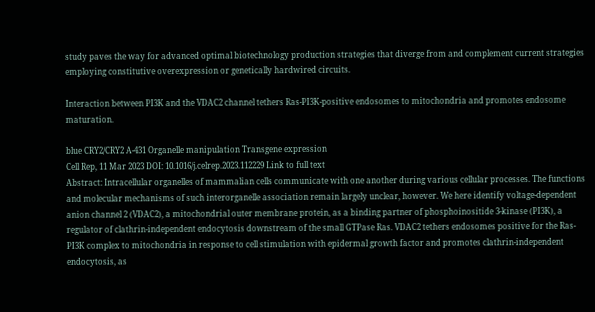study paves the way for advanced optimal biotechnology production strategies that diverge from and complement current strategies employing constitutive overexpression or genetically hardwired circuits.

Interaction between PI3K and the VDAC2 channel tethers Ras-PI3K-positive endosomes to mitochondria and promotes endosome maturation.

blue CRY2/CRY2 A-431 Organelle manipulation Transgene expression
Cell Rep, 11 Mar 2023 DOI: 10.1016/j.celrep.2023.112229 Link to full text
Abstract: Intracellular organelles of mammalian cells communicate with one another during various cellular processes. The functions and molecular mechanisms of such interorganelle association remain largely unclear, however. We here identify voltage-dependent anion channel 2 (VDAC2), a mitochondrial outer membrane protein, as a binding partner of phosphoinositide 3-kinase (PI3K), a regulator of clathrin-independent endocytosis downstream of the small GTPase Ras. VDAC2 tethers endosomes positive for the Ras-PI3K complex to mitochondria in response to cell stimulation with epidermal growth factor and promotes clathrin-independent endocytosis, as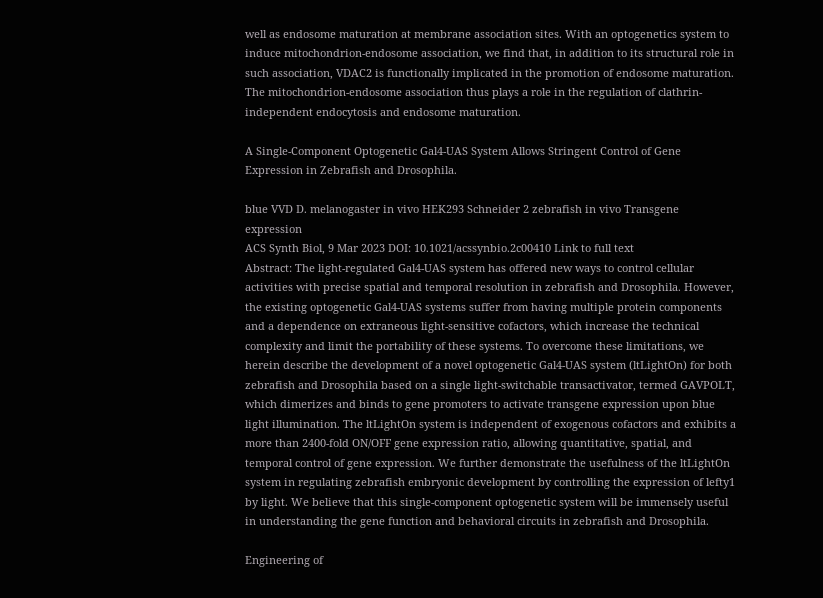well as endosome maturation at membrane association sites. With an optogenetics system to induce mitochondrion-endosome association, we find that, in addition to its structural role in such association, VDAC2 is functionally implicated in the promotion of endosome maturation. The mitochondrion-endosome association thus plays a role in the regulation of clathrin-independent endocytosis and endosome maturation.

A Single-Component Optogenetic Gal4-UAS System Allows Stringent Control of Gene Expression in Zebrafish and Drosophila.

blue VVD D. melanogaster in vivo HEK293 Schneider 2 zebrafish in vivo Transgene expression
ACS Synth Biol, 9 Mar 2023 DOI: 10.1021/acssynbio.2c00410 Link to full text
Abstract: The light-regulated Gal4-UAS system has offered new ways to control cellular activities with precise spatial and temporal resolution in zebrafish and Drosophila. However, the existing optogenetic Gal4-UAS systems suffer from having multiple protein components and a dependence on extraneous light-sensitive cofactors, which increase the technical complexity and limit the portability of these systems. To overcome these limitations, we herein describe the development of a novel optogenetic Gal4-UAS system (ltLightOn) for both zebrafish and Drosophila based on a single light-switchable transactivator, termed GAVPOLT, which dimerizes and binds to gene promoters to activate transgene expression upon blue light illumination. The ltLightOn system is independent of exogenous cofactors and exhibits a more than 2400-fold ON/OFF gene expression ratio, allowing quantitative, spatial, and temporal control of gene expression. We further demonstrate the usefulness of the ltLightOn system in regulating zebrafish embryonic development by controlling the expression of lefty1 by light. We believe that this single-component optogenetic system will be immensely useful in understanding the gene function and behavioral circuits in zebrafish and Drosophila.

Engineering of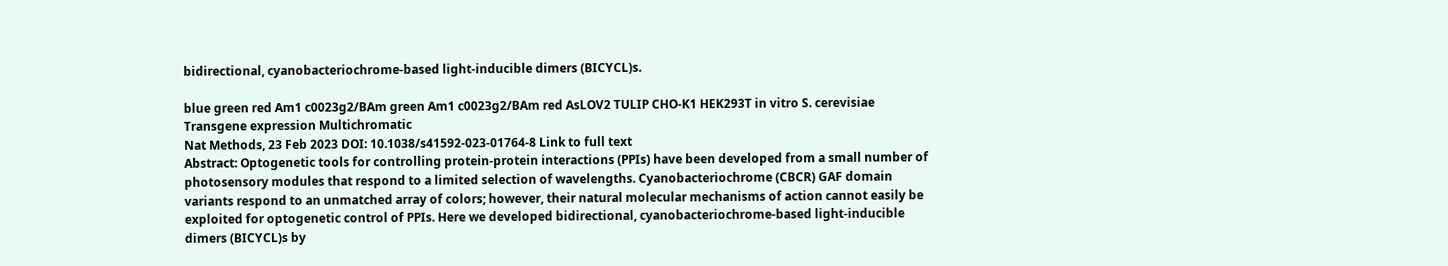bidirectional, cyanobacteriochrome-based light-inducible dimers (BICYCL)s.

blue green red Am1 c0023g2/BAm green Am1 c0023g2/BAm red AsLOV2 TULIP CHO-K1 HEK293T in vitro S. cerevisiae Transgene expression Multichromatic
Nat Methods, 23 Feb 2023 DOI: 10.1038/s41592-023-01764-8 Link to full text
Abstract: Optogenetic tools for controlling protein-protein interactions (PPIs) have been developed from a small number of photosensory modules that respond to a limited selection of wavelengths. Cyanobacteriochrome (CBCR) GAF domain variants respond to an unmatched array of colors; however, their natural molecular mechanisms of action cannot easily be exploited for optogenetic control of PPIs. Here we developed bidirectional, cyanobacteriochrome-based light-inducible dimers (BICYCL)s by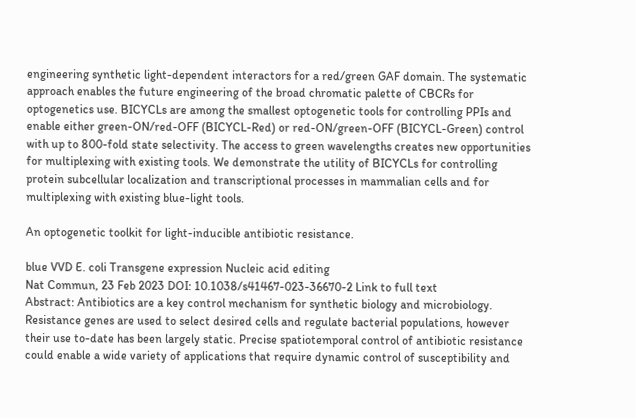engineering synthetic light-dependent interactors for a red/green GAF domain. The systematic approach enables the future engineering of the broad chromatic palette of CBCRs for optogenetics use. BICYCLs are among the smallest optogenetic tools for controlling PPIs and enable either green-ON/red-OFF (BICYCL-Red) or red-ON/green-OFF (BICYCL-Green) control with up to 800-fold state selectivity. The access to green wavelengths creates new opportunities for multiplexing with existing tools. We demonstrate the utility of BICYCLs for controlling protein subcellular localization and transcriptional processes in mammalian cells and for multiplexing with existing blue-light tools.

An optogenetic toolkit for light-inducible antibiotic resistance.

blue VVD E. coli Transgene expression Nucleic acid editing
Nat Commun, 23 Feb 2023 DOI: 10.1038/s41467-023-36670-2 Link to full text
Abstract: Antibiotics are a key control mechanism for synthetic biology and microbiology. Resistance genes are used to select desired cells and regulate bacterial populations, however their use to-date has been largely static. Precise spatiotemporal control of antibiotic resistance could enable a wide variety of applications that require dynamic control of susceptibility and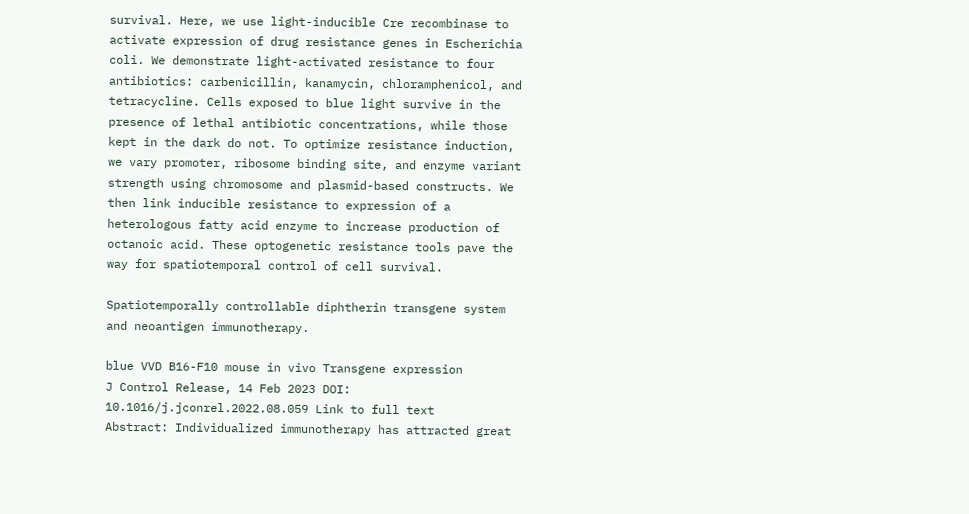survival. Here, we use light-inducible Cre recombinase to activate expression of drug resistance genes in Escherichia coli. We demonstrate light-activated resistance to four antibiotics: carbenicillin, kanamycin, chloramphenicol, and tetracycline. Cells exposed to blue light survive in the presence of lethal antibiotic concentrations, while those kept in the dark do not. To optimize resistance induction, we vary promoter, ribosome binding site, and enzyme variant strength using chromosome and plasmid-based constructs. We then link inducible resistance to expression of a heterologous fatty acid enzyme to increase production of octanoic acid. These optogenetic resistance tools pave the way for spatiotemporal control of cell survival.

Spatiotemporally controllable diphtherin transgene system and neoantigen immunotherapy.

blue VVD B16-F10 mouse in vivo Transgene expression
J Control Release, 14 Feb 2023 DOI: 10.1016/j.jconrel.2022.08.059 Link to full text
Abstract: Individualized immunotherapy has attracted great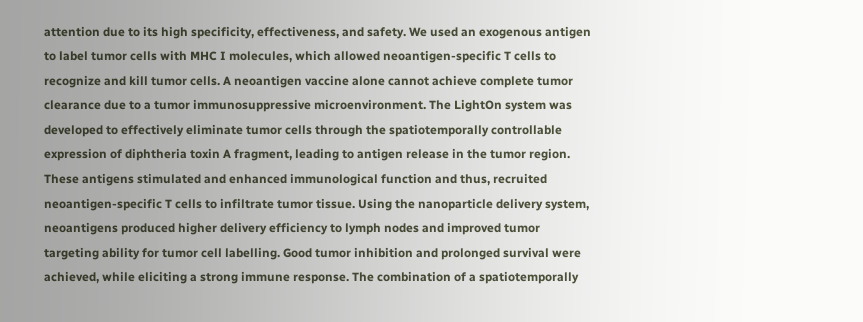attention due to its high specificity, effectiveness, and safety. We used an exogenous antigen to label tumor cells with MHC I molecules, which allowed neoantigen-specific T cells to recognize and kill tumor cells. A neoantigen vaccine alone cannot achieve complete tumor clearance due to a tumor immunosuppressive microenvironment. The LightOn system was developed to effectively eliminate tumor cells through the spatiotemporally controllable expression of diphtheria toxin A fragment, leading to antigen release in the tumor region. These antigens stimulated and enhanced immunological function and thus, recruited neoantigen-specific T cells to infiltrate tumor tissue. Using the nanoparticle delivery system, neoantigens produced higher delivery efficiency to lymph nodes and improved tumor targeting ability for tumor cell labelling. Good tumor inhibition and prolonged survival were achieved, while eliciting a strong immune response. The combination of a spatiotemporally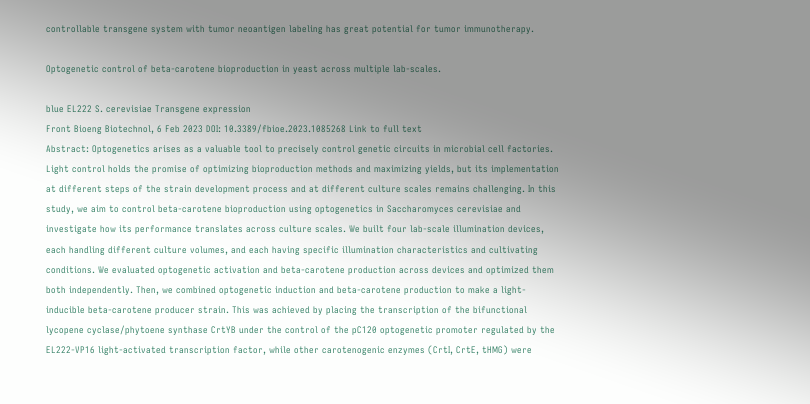controllable transgene system with tumor neoantigen labeling has great potential for tumor immunotherapy.

Optogenetic control of beta-carotene bioproduction in yeast across multiple lab-scales.

blue EL222 S. cerevisiae Transgene expression
Front Bioeng Biotechnol, 6 Feb 2023 DOI: 10.3389/fbioe.2023.1085268 Link to full text
Abstract: Optogenetics arises as a valuable tool to precisely control genetic circuits in microbial cell factories. Light control holds the promise of optimizing bioproduction methods and maximizing yields, but its implementation at different steps of the strain development process and at different culture scales remains challenging. In this study, we aim to control beta-carotene bioproduction using optogenetics in Saccharomyces cerevisiae and investigate how its performance translates across culture scales. We built four lab-scale illumination devices, each handling different culture volumes, and each having specific illumination characteristics and cultivating conditions. We evaluated optogenetic activation and beta-carotene production across devices and optimized them both independently. Then, we combined optogenetic induction and beta-carotene production to make a light-inducible beta-carotene producer strain. This was achieved by placing the transcription of the bifunctional lycopene cyclase/phytoene synthase CrtYB under the control of the pC120 optogenetic promoter regulated by the EL222-VP16 light-activated transcription factor, while other carotenogenic enzymes (CrtI, CrtE, tHMG) were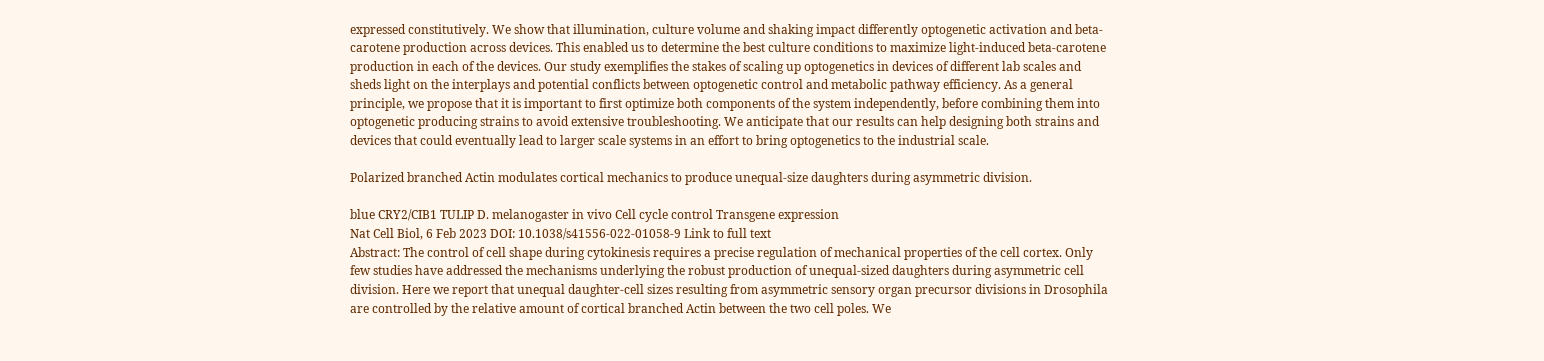expressed constitutively. We show that illumination, culture volume and shaking impact differently optogenetic activation and beta-carotene production across devices. This enabled us to determine the best culture conditions to maximize light-induced beta-carotene production in each of the devices. Our study exemplifies the stakes of scaling up optogenetics in devices of different lab scales and sheds light on the interplays and potential conflicts between optogenetic control and metabolic pathway efficiency. As a general principle, we propose that it is important to first optimize both components of the system independently, before combining them into optogenetic producing strains to avoid extensive troubleshooting. We anticipate that our results can help designing both strains and devices that could eventually lead to larger scale systems in an effort to bring optogenetics to the industrial scale.

Polarized branched Actin modulates cortical mechanics to produce unequal-size daughters during asymmetric division.

blue CRY2/CIB1 TULIP D. melanogaster in vivo Cell cycle control Transgene expression
Nat Cell Biol, 6 Feb 2023 DOI: 10.1038/s41556-022-01058-9 Link to full text
Abstract: The control of cell shape during cytokinesis requires a precise regulation of mechanical properties of the cell cortex. Only few studies have addressed the mechanisms underlying the robust production of unequal-sized daughters during asymmetric cell division. Here we report that unequal daughter-cell sizes resulting from asymmetric sensory organ precursor divisions in Drosophila are controlled by the relative amount of cortical branched Actin between the two cell poles. We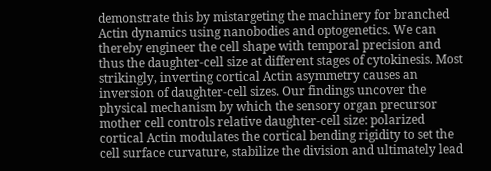demonstrate this by mistargeting the machinery for branched Actin dynamics using nanobodies and optogenetics. We can thereby engineer the cell shape with temporal precision and thus the daughter-cell size at different stages of cytokinesis. Most strikingly, inverting cortical Actin asymmetry causes an inversion of daughter-cell sizes. Our findings uncover the physical mechanism by which the sensory organ precursor mother cell controls relative daughter-cell size: polarized cortical Actin modulates the cortical bending rigidity to set the cell surface curvature, stabilize the division and ultimately lead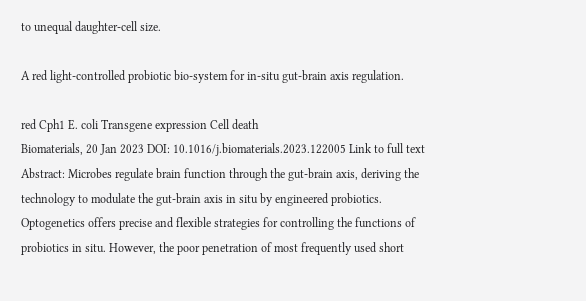to unequal daughter-cell size.

A red light-controlled probiotic bio-system for in-situ gut-brain axis regulation.

red Cph1 E. coli Transgene expression Cell death
Biomaterials, 20 Jan 2023 DOI: 10.1016/j.biomaterials.2023.122005 Link to full text
Abstract: Microbes regulate brain function through the gut-brain axis, deriving the technology to modulate the gut-brain axis in situ by engineered probiotics. Optogenetics offers precise and flexible strategies for controlling the functions of probiotics in situ. However, the poor penetration of most frequently used short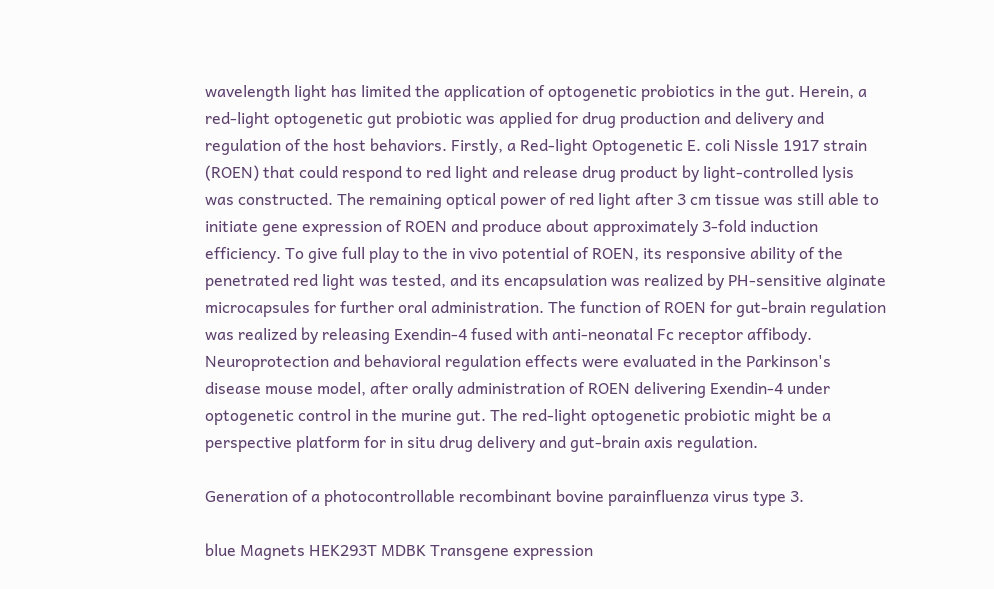wavelength light has limited the application of optogenetic probiotics in the gut. Herein, a red-light optogenetic gut probiotic was applied for drug production and delivery and regulation of the host behaviors. Firstly, a Red-light Optogenetic E. coli Nissle 1917 strain (ROEN) that could respond to red light and release drug product by light-controlled lysis was constructed. The remaining optical power of red light after 3 cm tissue was still able to initiate gene expression of ROEN and produce about approximately 3-fold induction efficiency. To give full play to the in vivo potential of ROEN, its responsive ability of the penetrated red light was tested, and its encapsulation was realized by PH-sensitive alginate microcapsules for further oral administration. The function of ROEN for gut-brain regulation was realized by releasing Exendin-4 fused with anti-neonatal Fc receptor affibody. Neuroprotection and behavioral regulation effects were evaluated in the Parkinson's disease mouse model, after orally administration of ROEN delivering Exendin-4 under optogenetic control in the murine gut. The red-light optogenetic probiotic might be a perspective platform for in situ drug delivery and gut-brain axis regulation.

Generation of a photocontrollable recombinant bovine parainfluenza virus type 3.

blue Magnets HEK293T MDBK Transgene expression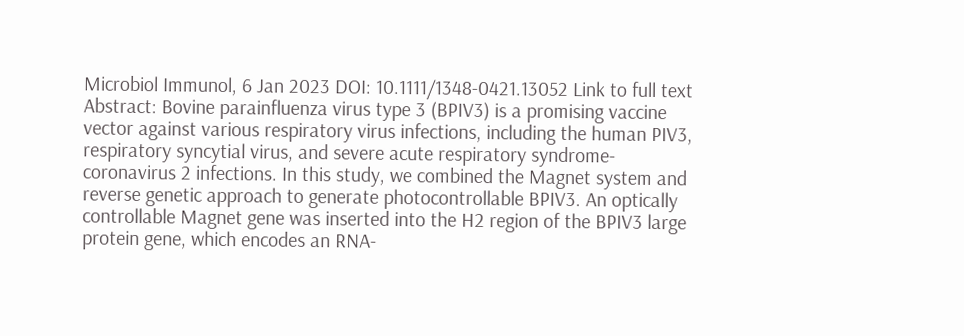Microbiol Immunol, 6 Jan 2023 DOI: 10.1111/1348-0421.13052 Link to full text
Abstract: Bovine parainfluenza virus type 3 (BPIV3) is a promising vaccine vector against various respiratory virus infections, including the human PIV3, respiratory syncytial virus, and severe acute respiratory syndrome-coronavirus 2 infections. In this study, we combined the Magnet system and reverse genetic approach to generate photocontrollable BPIV3. An optically controllable Magnet gene was inserted into the H2 region of the BPIV3 large protein gene, which encodes an RNA-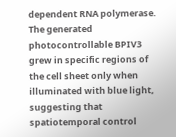dependent RNA polymerase. The generated photocontrollable BPIV3 grew in specific regions of the cell sheet only when illuminated with blue light, suggesting that spatiotemporal control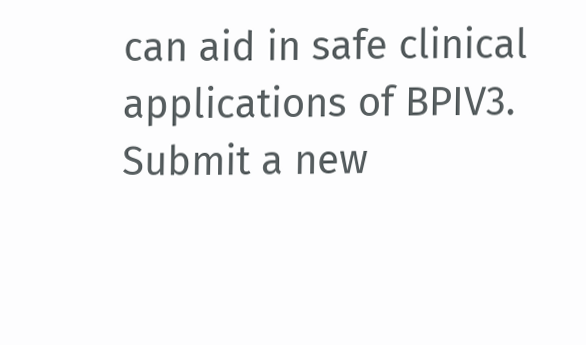can aid in safe clinical applications of BPIV3.
Submit a new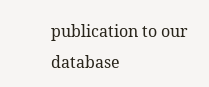publication to our database